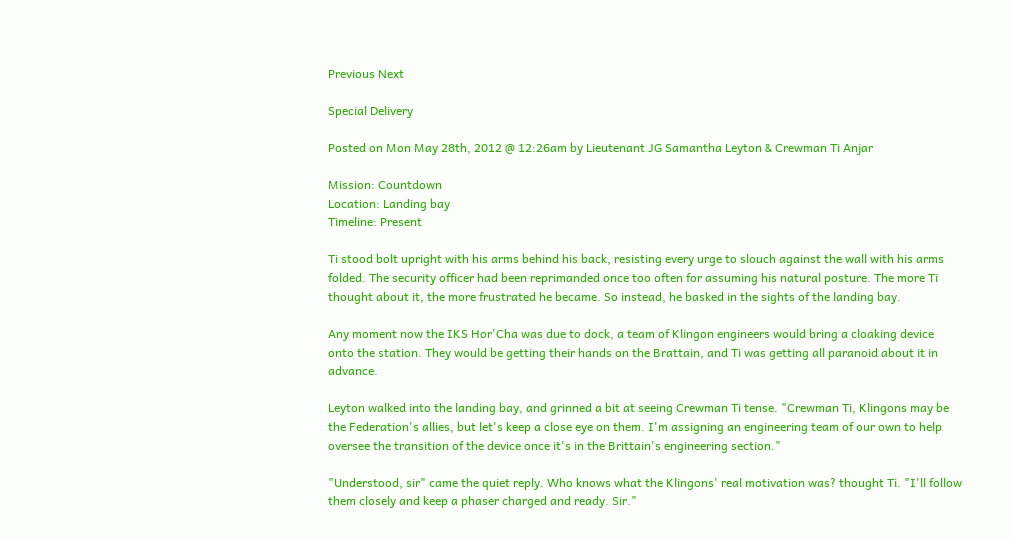Previous Next

Special Delivery

Posted on Mon May 28th, 2012 @ 12:26am by Lieutenant JG Samantha Leyton & Crewman Ti Anjar

Mission: Countdown
Location: Landing bay
Timeline: Present

Ti stood bolt upright with his arms behind his back, resisting every urge to slouch against the wall with his arms folded. The security officer had been reprimanded once too often for assuming his natural posture. The more Ti thought about it, the more frustrated he became. So instead, he basked in the sights of the landing bay.

Any moment now the IKS Hor'Cha was due to dock, a team of Klingon engineers would bring a cloaking device onto the station. They would be getting their hands on the Brattain, and Ti was getting all paranoid about it in advance.

Leyton walked into the landing bay, and grinned a bit at seeing Crewman Ti tense. "Crewman Ti, Klingons may be the Federation's allies, but let's keep a close eye on them. I'm assigning an engineering team of our own to help oversee the transition of the device once it's in the Brittain's engineering section."

"Understood, sir" came the quiet reply. Who knows what the Klingons' real motivation was? thought Ti. "I'll follow them closely and keep a phaser charged and ready. Sir."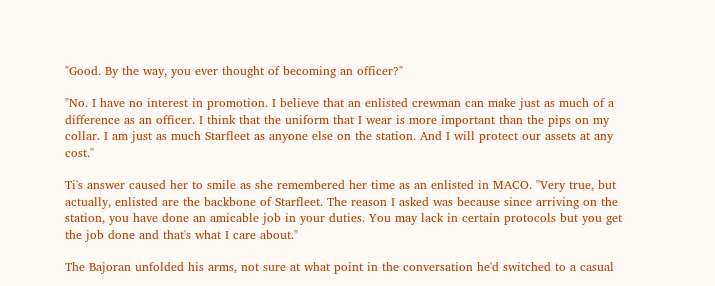"Good. By the way, you ever thought of becoming an officer?"

"No. I have no interest in promotion. I believe that an enlisted crewman can make just as much of a difference as an officer. I think that the uniform that I wear is more important than the pips on my collar. I am just as much Starfleet as anyone else on the station. And I will protect our assets at any cost."

Ti's answer caused her to smile as she remembered her time as an enlisted in MACO. "Very true, but actually, enlisted are the backbone of Starfleet. The reason I asked was because since arriving on the station, you have done an amicable job in your duties. You may lack in certain protocols but you get the job done and that's what I care about."

The Bajoran unfolded his arms, not sure at what point in the conversation he'd switched to a casual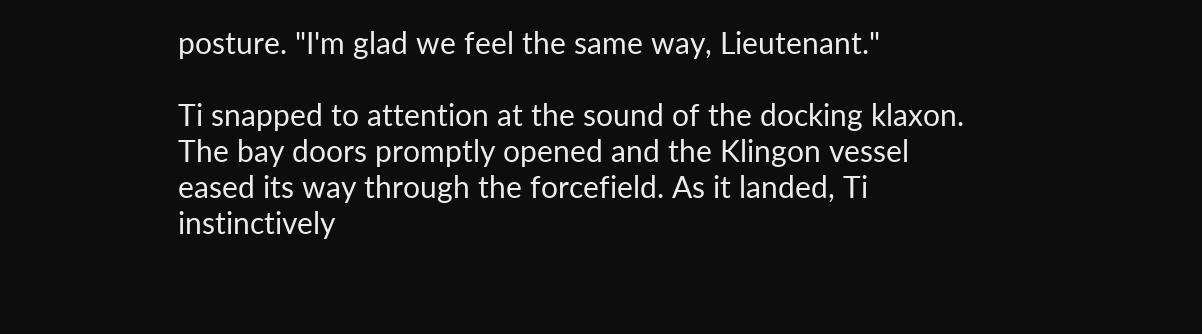posture. "I'm glad we feel the same way, Lieutenant."

Ti snapped to attention at the sound of the docking klaxon. The bay doors promptly opened and the Klingon vessel eased its way through the forcefield. As it landed, Ti instinctively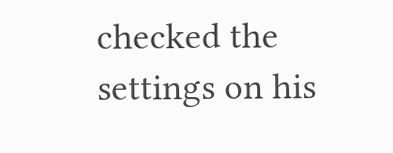checked the settings on his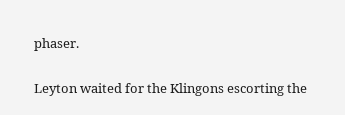phaser.

Leyton waited for the Klingons escorting the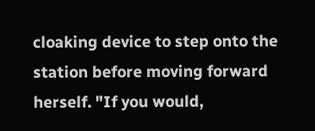cloaking device to step onto the station before moving forward herself. "If you would,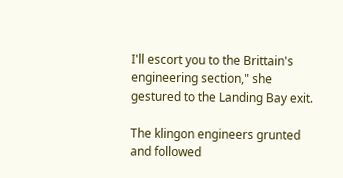I'll escort you to the Brittain's engineering section," she gestured to the Landing Bay exit.

The klingon engineers grunted and followed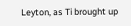Leyton, as Ti brought up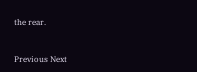the rear.


Previous Next